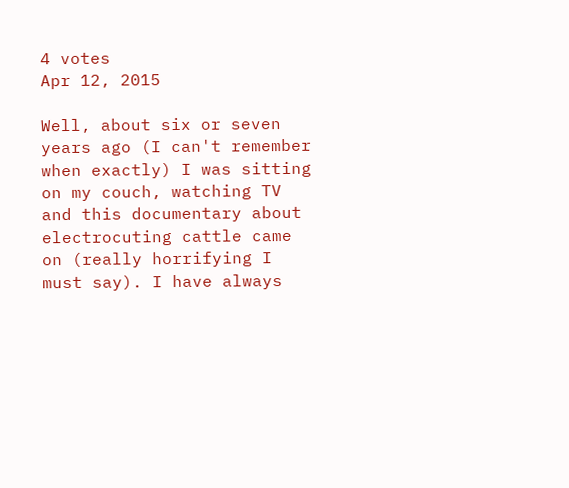4 votes
Apr 12, 2015

Well, about six or seven years ago (I can't remember when exactly) I was sitting on my couch, watching TV and this documentary about electrocuting cattle came on (really horrifying I must say). I have always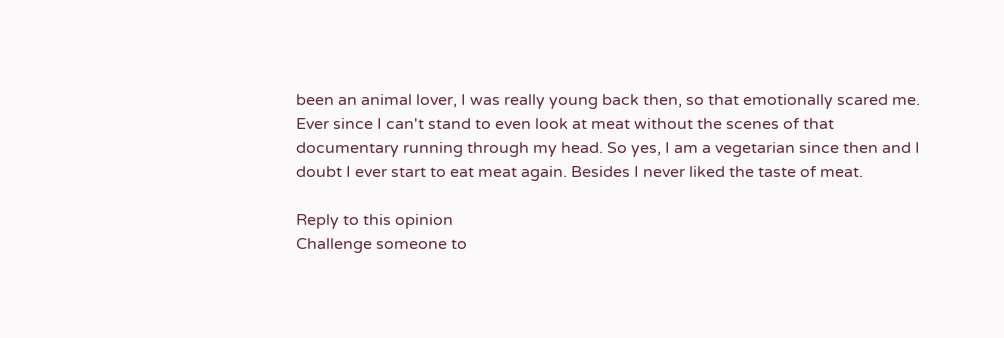been an animal lover, I was really young back then, so that emotionally scared me. Ever since I can't stand to even look at meat without the scenes of that documentary running through my head. So yes, I am a vegetarian since then and I doubt I ever start to eat meat again. Besides I never liked the taste of meat.

Reply to this opinion
Challenge someone to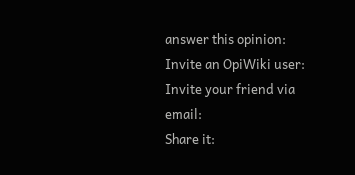answer this opinion:
Invite an OpiWiki user:
Invite your friend via email:
Share it: